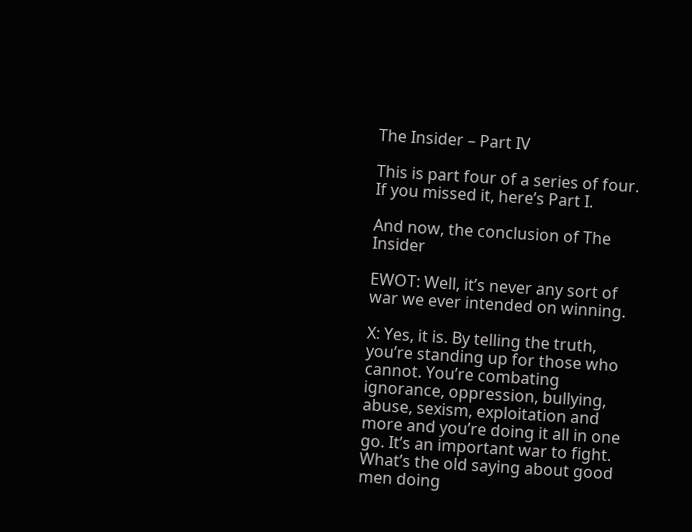The Insider – Part IV

This is part four of a series of four. If you missed it, here’s Part I.

And now, the conclusion of The Insider

EWOT: Well, it’s never any sort of war we ever intended on winning.

X: Yes, it is. By telling the truth, you’re standing up for those who cannot. You’re combating ignorance, oppression, bullying, abuse, sexism, exploitation and more and you’re doing it all in one go. It’s an important war to fight. What’s the old saying about good men doing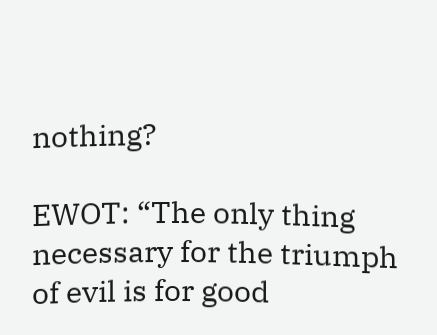nothing?

EWOT: “The only thing necessary for the triumph of evil is for good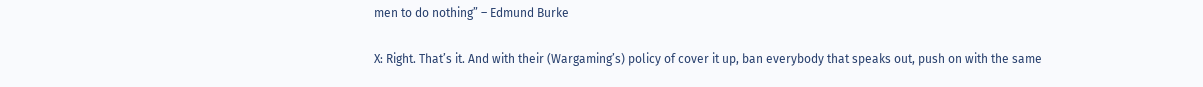men to do nothing” – Edmund Burke

X: Right. That’s it. And with their (Wargaming’s) policy of cover it up, ban everybody that speaks out, push on with the same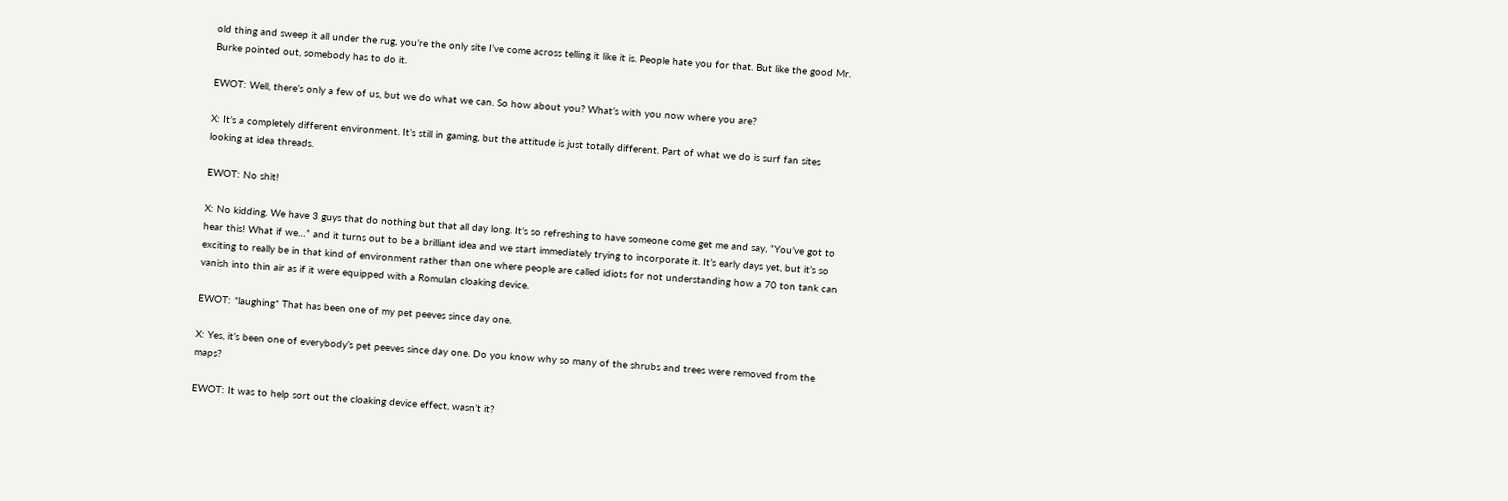old thing and sweep it all under the rug, you’re the only site I’ve come across telling it like it is. People hate you for that. But like the good Mr. Burke pointed out, somebody has to do it.

EWOT: Well, there’s only a few of us, but we do what we can. So how about you? What’s with you now where you are?

X: It’s a completely different environment. It’s still in gaming, but the attitude is just totally different. Part of what we do is surf fan sites looking at idea threads.

EWOT: No shit!

X: No kidding. We have 3 guys that do nothing but that all day long. It’s so refreshing to have someone come get me and say, “You’ve got to hear this! What if we…” and it turns out to be a brilliant idea and we start immediately trying to incorporate it. It’s early days yet, but it’s so exciting to really be in that kind of environment rather than one where people are called idiots for not understanding how a 70 ton tank can vanish into thin air as if it were equipped with a Romulan cloaking device.

EWOT: *laughing* That has been one of my pet peeves since day one.

X: Yes, it’s been one of everybody’s pet peeves since day one. Do you know why so many of the shrubs and trees were removed from the maps?

EWOT: It was to help sort out the cloaking device effect, wasn’t it?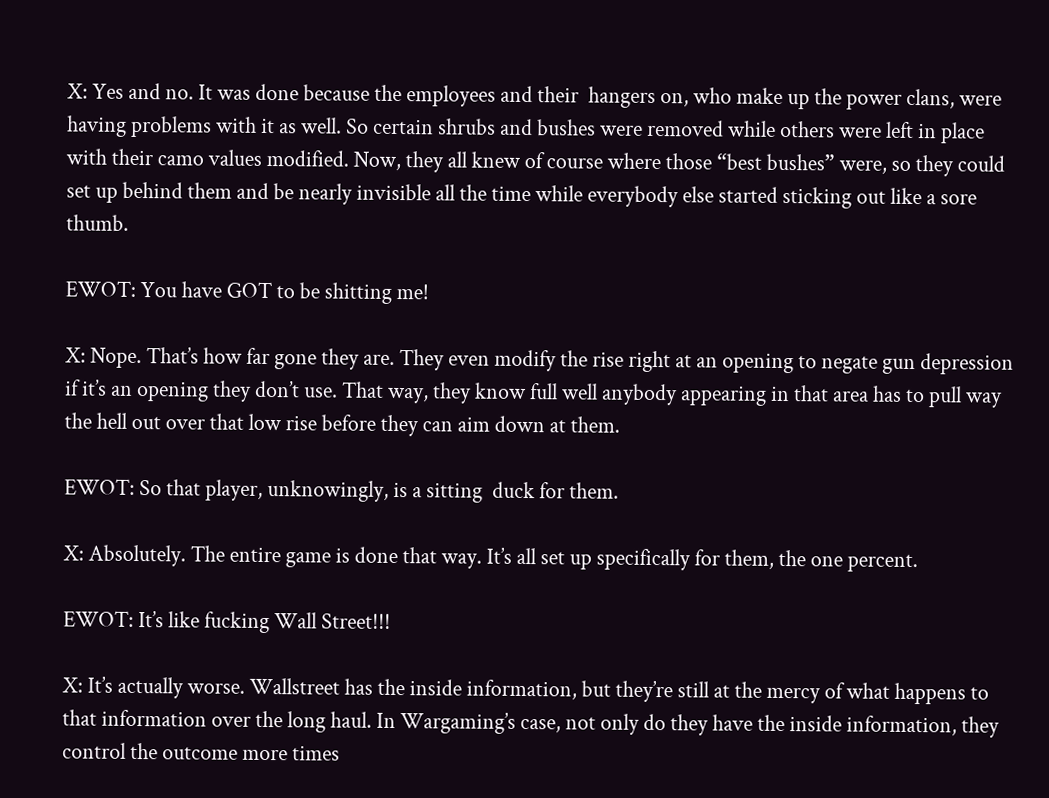X: Yes and no. It was done because the employees and their  hangers on, who make up the power clans, were  having problems with it as well. So certain shrubs and bushes were removed while others were left in place with their camo values modified. Now, they all knew of course where those “best bushes” were, so they could set up behind them and be nearly invisible all the time while everybody else started sticking out like a sore thumb.

EWOT: You have GOT to be shitting me!

X: Nope. That’s how far gone they are. They even modify the rise right at an opening to negate gun depression if it’s an opening they don’t use. That way, they know full well anybody appearing in that area has to pull way the hell out over that low rise before they can aim down at them.

EWOT: So that player, unknowingly, is a sitting  duck for them.

X: Absolutely. The entire game is done that way. It’s all set up specifically for them, the one percent.

EWOT: It’s like fucking Wall Street!!!

X: It’s actually worse. Wallstreet has the inside information, but they’re still at the mercy of what happens to that information over the long haul. In Wargaming’s case, not only do they have the inside information, they control the outcome more times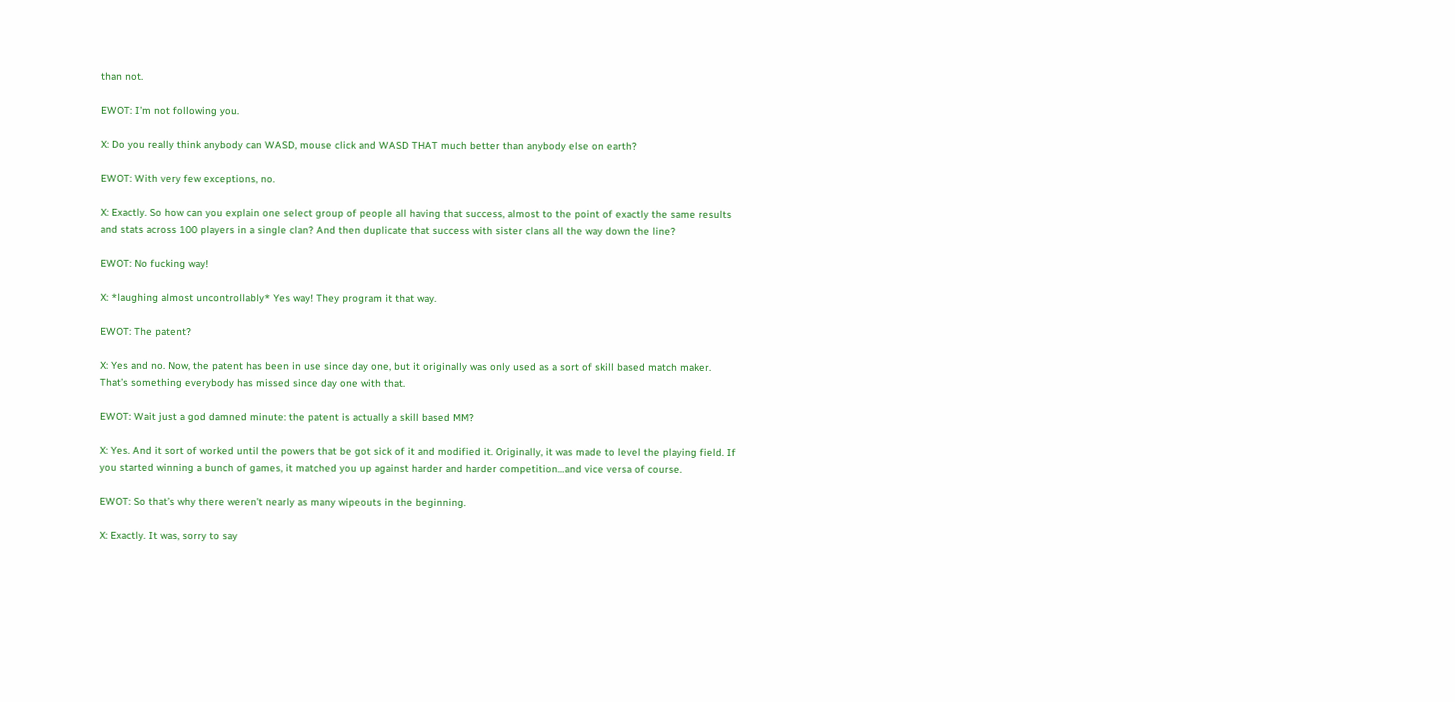than not.

EWOT: I’m not following you.

X: Do you really think anybody can WASD, mouse click and WASD THAT much better than anybody else on earth?

EWOT: With very few exceptions, no.

X: Exactly. So how can you explain one select group of people all having that success, almost to the point of exactly the same results and stats across 100 players in a single clan? And then duplicate that success with sister clans all the way down the line?

EWOT: No fucking way!

X: *laughing almost uncontrollably* Yes way! They program it that way.

EWOT: The patent?

X: Yes and no. Now, the patent has been in use since day one, but it originally was only used as a sort of skill based match maker. That’s something everybody has missed since day one with that.

EWOT: Wait just a god damned minute: the patent is actually a skill based MM?

X: Yes. And it sort of worked until the powers that be got sick of it and modified it. Originally, it was made to level the playing field. If you started winning a bunch of games, it matched you up against harder and harder competition…and vice versa of course.

EWOT: So that’s why there weren’t nearly as many wipeouts in the beginning.

X: Exactly. It was, sorry to say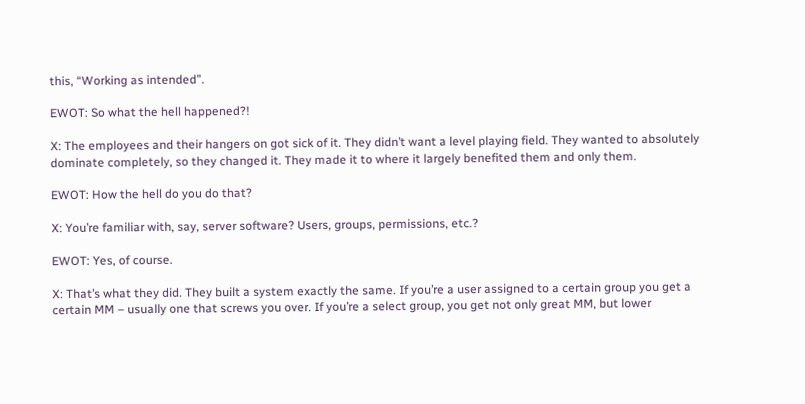this, “Working as intended”.

EWOT: So what the hell happened?!

X: The employees and their hangers on got sick of it. They didn’t want a level playing field. They wanted to absolutely dominate completely, so they changed it. They made it to where it largely benefited them and only them.

EWOT: How the hell do you do that?

X: You’re familiar with, say, server software? Users, groups, permissions, etc.?

EWOT: Yes, of course.

X: That’s what they did. They built a system exactly the same. If you’re a user assigned to a certain group you get a certain MM – usually one that screws you over. If you’re a select group, you get not only great MM, but lower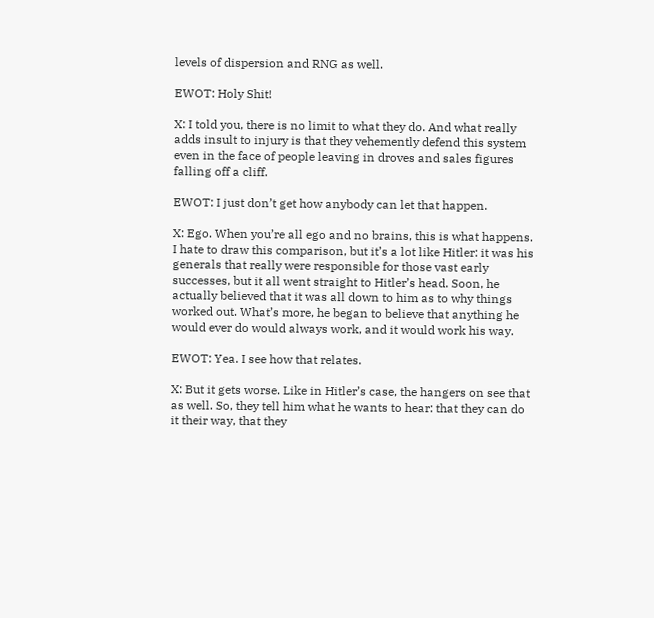levels of dispersion and RNG as well.

EWOT: Holy Shit!

X: I told you, there is no limit to what they do. And what really adds insult to injury is that they vehemently defend this system even in the face of people leaving in droves and sales figures falling off a cliff.

EWOT: I just don’t get how anybody can let that happen.

X: Ego. When you’re all ego and no brains, this is what happens. I hate to draw this comparison, but it’s a lot like Hitler: it was his generals that really were responsible for those vast early successes, but it all went straight to Hitler’s head. Soon, he actually believed that it was all down to him as to why things worked out. What’s more, he began to believe that anything he would ever do would always work, and it would work his way.

EWOT: Yea. I see how that relates.

X: But it gets worse. Like in Hitler’s case, the hangers on see that as well. So, they tell him what he wants to hear: that they can do it their way, that they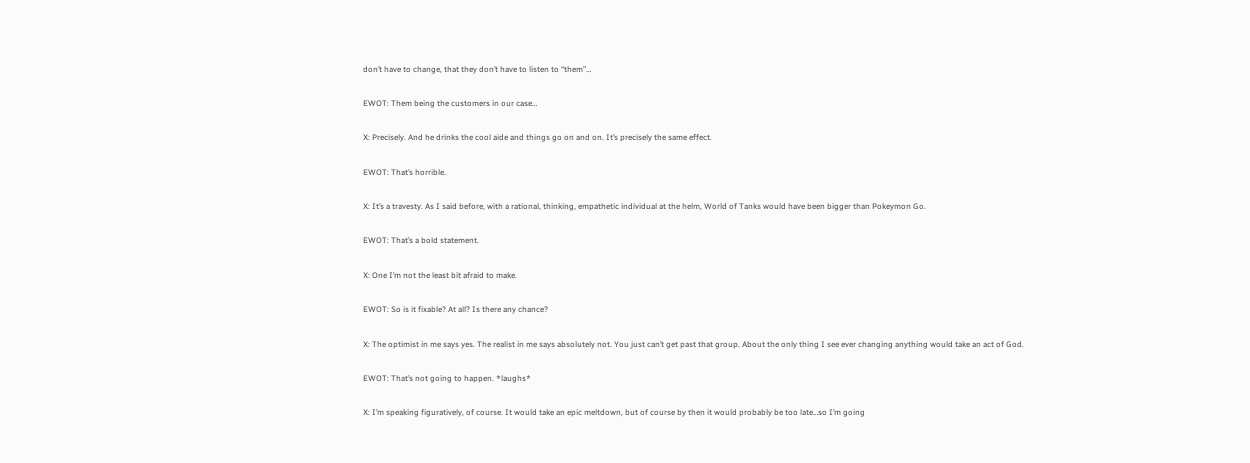don’t have to change, that they don’t have to listen to “them”…

EWOT: Them being the customers in our case…

X: Precisely. And he drinks the cool aide and things go on and on. It’s precisely the same effect.

EWOT: That’s horrible.

X: It’s a travesty. As I said before, with a rational, thinking, empathetic individual at the helm, World of Tanks would have been bigger than Pokeymon Go.

EWOT: That’s a bold statement.

X: One I’m not the least bit afraid to make.

EWOT: So is it fixable? At all? Is there any chance?

X: The optimist in me says yes. The realist in me says absolutely not. You just can’t get past that group. About the only thing I see ever changing anything would take an act of God.

EWOT: That’s not going to happen. *laughs*

X: I’m speaking figuratively, of course. It would take an epic meltdown, but of course by then it would probably be too late…so I’m going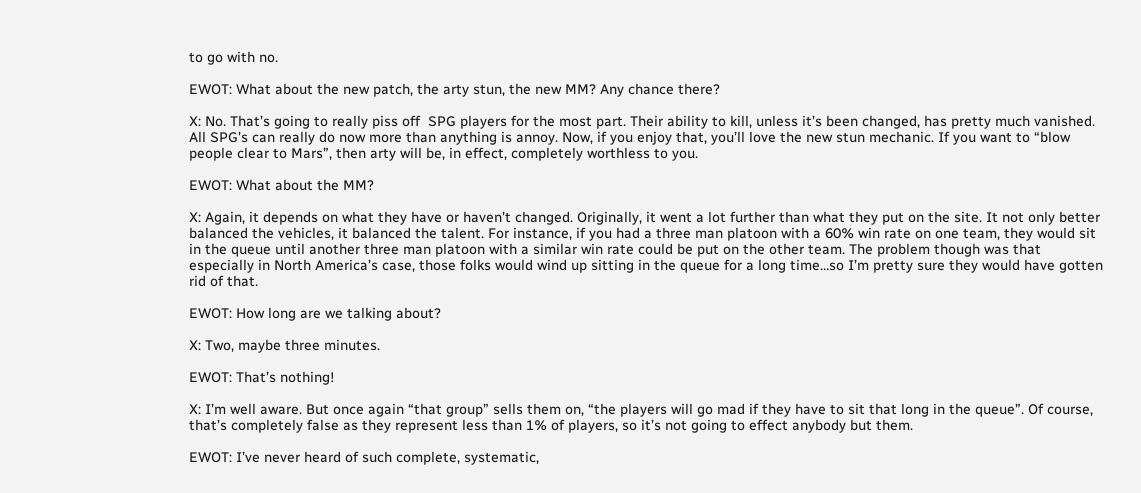to go with no.

EWOT: What about the new patch, the arty stun, the new MM? Any chance there?

X: No. That’s going to really piss off  SPG players for the most part. Their ability to kill, unless it’s been changed, has pretty much vanished. All SPG’s can really do now more than anything is annoy. Now, if you enjoy that, you’ll love the new stun mechanic. If you want to “blow people clear to Mars”, then arty will be, in effect, completely worthless to you.

EWOT: What about the MM?

X: Again, it depends on what they have or haven’t changed. Originally, it went a lot further than what they put on the site. It not only better balanced the vehicles, it balanced the talent. For instance, if you had a three man platoon with a 60% win rate on one team, they would sit in the queue until another three man platoon with a similar win rate could be put on the other team. The problem though was that especially in North America’s case, those folks would wind up sitting in the queue for a long time…so I’m pretty sure they would have gotten rid of that.

EWOT: How long are we talking about?

X: Two, maybe three minutes.

EWOT: That’s nothing!

X: I’m well aware. But once again “that group” sells them on, “the players will go mad if they have to sit that long in the queue”. Of course, that’s completely false as they represent less than 1% of players, so it’s not going to effect anybody but them.

EWOT: I’ve never heard of such complete, systematic,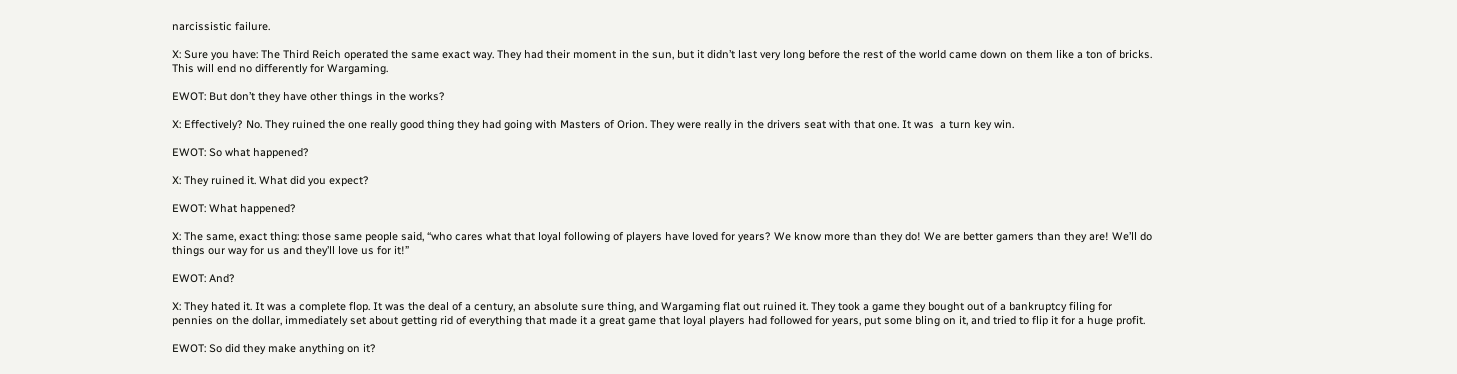narcissistic failure.

X: Sure you have: The Third Reich operated the same exact way. They had their moment in the sun, but it didn’t last very long before the rest of the world came down on them like a ton of bricks. This will end no differently for Wargaming.

EWOT: But don’t they have other things in the works?

X: Effectively? No. They ruined the one really good thing they had going with Masters of Orion. They were really in the drivers seat with that one. It was  a turn key win.

EWOT: So what happened?

X: They ruined it. What did you expect?

EWOT: What happened?

X: The same, exact thing: those same people said, “who cares what that loyal following of players have loved for years? We know more than they do! We are better gamers than they are! We’ll do things our way for us and they’ll love us for it!”

EWOT: And?

X: They hated it. It was a complete flop. It was the deal of a century, an absolute sure thing, and Wargaming flat out ruined it. They took a game they bought out of a bankruptcy filing for pennies on the dollar, immediately set about getting rid of everything that made it a great game that loyal players had followed for years, put some bling on it, and tried to flip it for a huge profit.

EWOT: So did they make anything on it?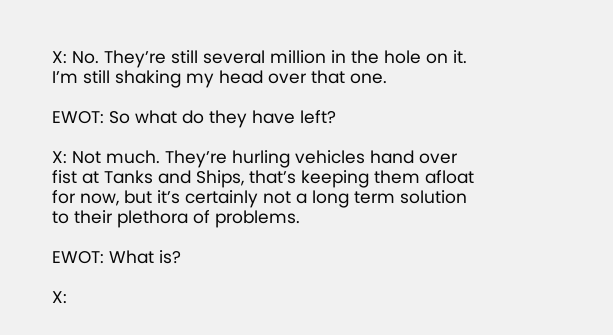X: No. They’re still several million in the hole on it. I’m still shaking my head over that one.

EWOT: So what do they have left?

X: Not much. They’re hurling vehicles hand over fist at Tanks and Ships, that’s keeping them afloat for now, but it’s certainly not a long term solution to their plethora of problems.

EWOT: What is?

X: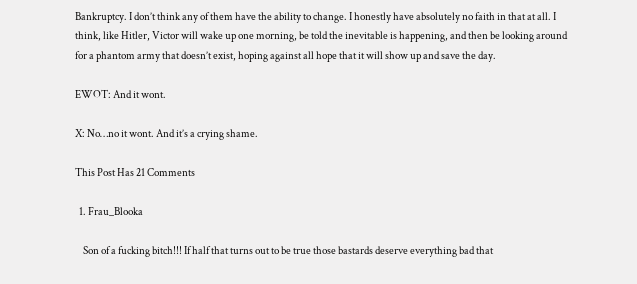Bankruptcy. I don’t think any of them have the ability to change. I honestly have absolutely no faith in that at all. I think, like Hitler, Victor will wake up one morning, be told the inevitable is happening, and then be looking around for a phantom army that doesn’t exist, hoping against all hope that it will show up and save the day.

EWOT: And it wont.

X: No…no it wont. And it’s a crying shame.

This Post Has 21 Comments

  1. Frau_Blooka

    Son of a fucking bitch!!! If half that turns out to be true those bastards deserve everything bad that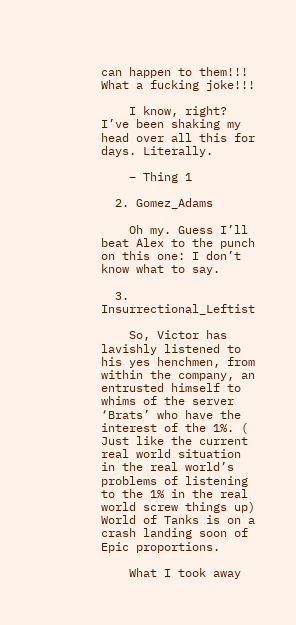can happen to them!!! What a fucking joke!!!

    I know, right? I’ve been shaking my head over all this for days. Literally.

    – Thing 1

  2. Gomez_Adams

    Oh my. Guess I’ll beat Alex to the punch on this one: I don’t know what to say.

  3. Insurrectional_Leftist

    So, Victor has lavishly listened to his yes henchmen, from within the company, an entrusted himself to whims of the server ‘Brats’ who have the interest of the 1%. ( Just like the current real world situation in the real world’s problems of listening to the 1% in the real world screw things up) World of Tanks is on a crash landing soon of Epic proportions.

    What I took away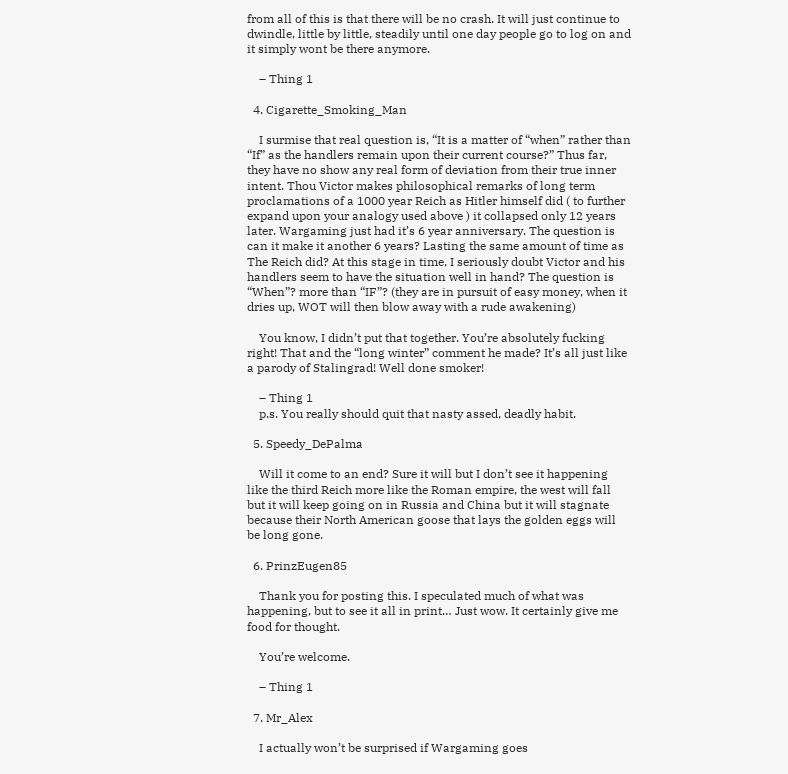from all of this is that there will be no crash. It will just continue to dwindle, little by little, steadily until one day people go to log on and it simply wont be there anymore.

    – Thing 1

  4. Cigarette_Smoking_Man

    I surmise that real question is, “It is a matter of “when” rather than “If” as the handlers remain upon their current course?” Thus far, they have no show any real form of deviation from their true inner intent. Thou Victor makes philosophical remarks of long term proclamations of a 1000 year Reich as Hitler himself did ( to further expand upon your analogy used above ) it collapsed only 12 years later. Wargaming just had it’s 6 year anniversary. The question is can it make it another 6 years? Lasting the same amount of time as The Reich did? At this stage in time, I seriously doubt Victor and his handlers seem to have the situation well in hand? The question is “When”? more than “IF”? (they are in pursuit of easy money, when it dries up, WOT will then blow away with a rude awakening)

    You know, I didn’t put that together. You’re absolutely fucking right! That and the “long winter” comment he made? It’s all just like a parody of Stalingrad! Well done smoker!

    – Thing 1
    p.s. You really should quit that nasty assed, deadly habit.

  5. Speedy_DePalma

    Will it come to an end? Sure it will but I don’t see it happening like the third Reich more like the Roman empire, the west will fall but it will keep going on in Russia and China but it will stagnate because their North American goose that lays the golden eggs will be long gone.

  6. PrinzEugen85

    Thank you for posting this. I speculated much of what was happening, but to see it all in print… Just wow. It certainly give me food for thought.

    You’re welcome.

    – Thing 1

  7. Mr_Alex

    I actually won’t be surprised if Wargaming goes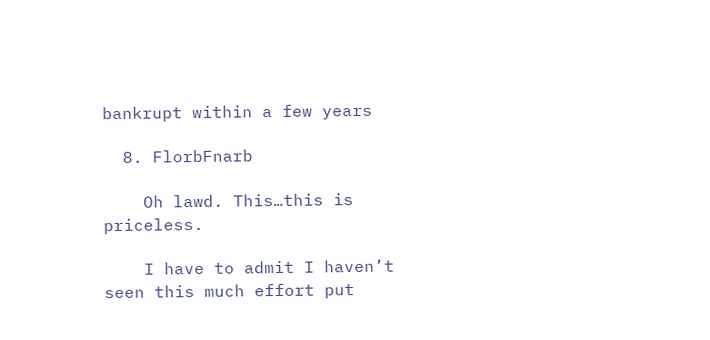bankrupt within a few years

  8. FlorbFnarb

    Oh lawd. This…this is priceless.

    I have to admit I haven’t seen this much effort put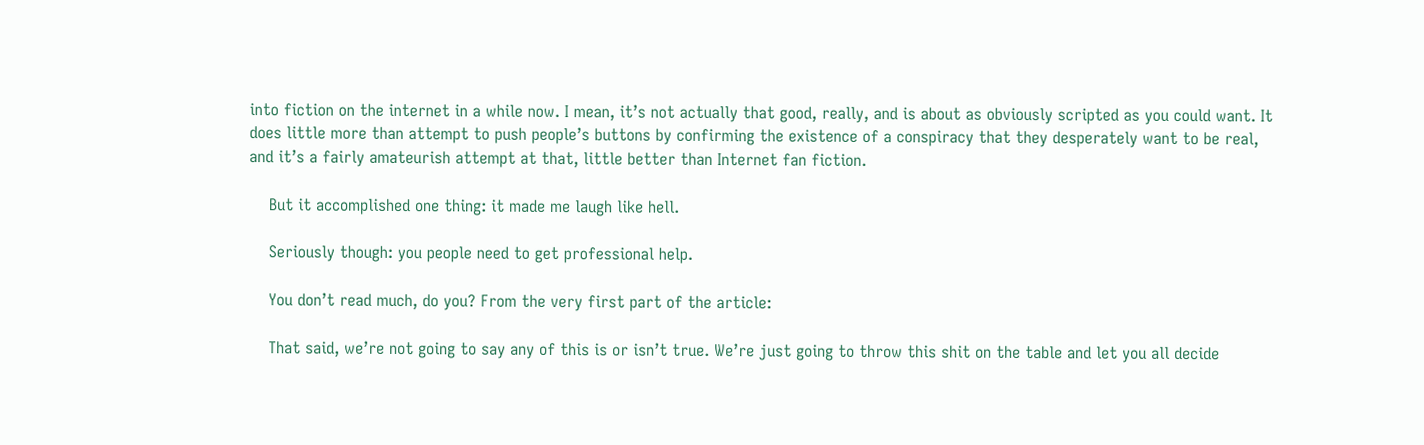into fiction on the internet in a while now. I mean, it’s not actually that good, really, and is about as obviously scripted as you could want. It does little more than attempt to push people’s buttons by confirming the existence of a conspiracy that they desperately want to be real, and it’s a fairly amateurish attempt at that, little better than Internet fan fiction.

    But it accomplished one thing: it made me laugh like hell.

    Seriously though: you people need to get professional help.

    You don’t read much, do you? From the very first part of the article:

    That said, we’re not going to say any of this is or isn’t true. We’re just going to throw this shit on the table and let you all decide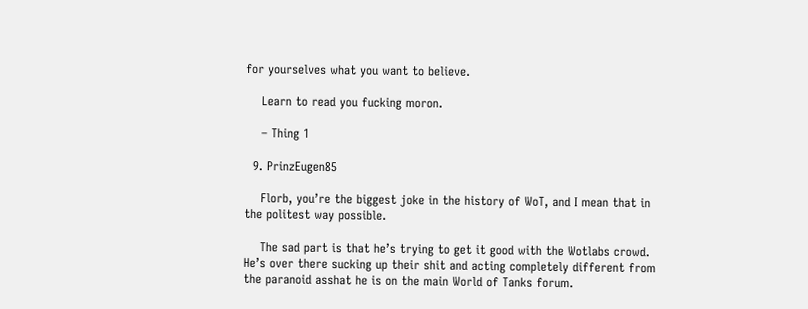for yourselves what you want to believe.

    Learn to read you fucking moron.

    – Thing 1

  9. PrinzEugen85

    Florb, you’re the biggest joke in the history of WoT, and I mean that in the politest way possible.

    The sad part is that he’s trying to get it good with the Wotlabs crowd. He’s over there sucking up their shit and acting completely different from the paranoid asshat he is on the main World of Tanks forum.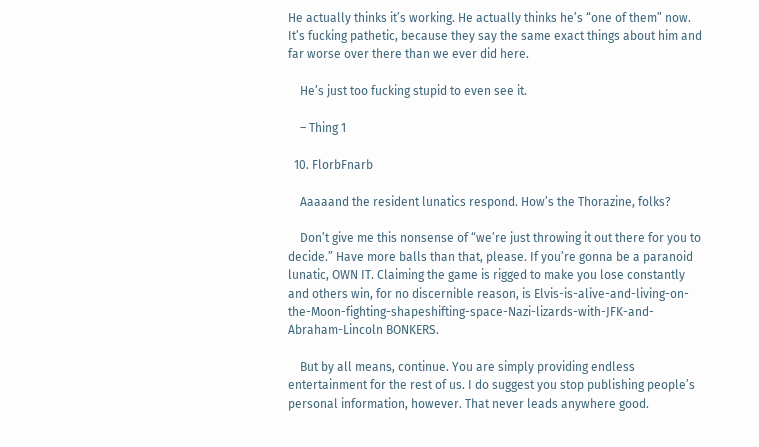He actually thinks it’s working. He actually thinks he’s “one of them” now. It’s fucking pathetic, because they say the same exact things about him and far worse over there than we ever did here.

    He’s just too fucking stupid to even see it.

    – Thing 1

  10. FlorbFnarb

    Aaaaand the resident lunatics respond. How’s the Thorazine, folks?

    Don’t give me this nonsense of “we’re just throwing it out there for you to decide.” Have more balls than that, please. If you’re gonna be a paranoid lunatic, OWN IT. Claiming the game is rigged to make you lose constantly and others win, for no discernible reason, is Elvis-is-alive-and-living-on-the-Moon-fighting-shapeshifting-space-Nazi-lizards-with-JFK-and-Abraham-Lincoln BONKERS.

    But by all means, continue. You are simply providing endless entertainment for the rest of us. I do suggest you stop publishing people’s personal information, however. That never leads anywhere good.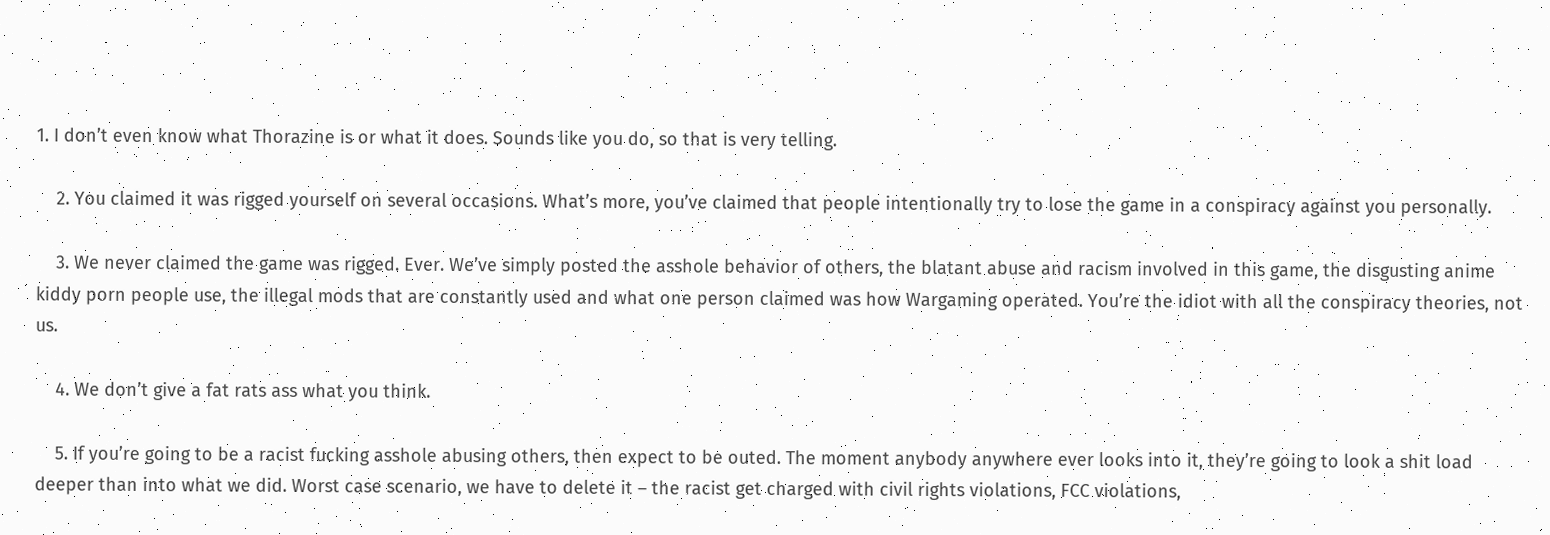1. I don’t even know what Thorazine is or what it does. Sounds like you do, so that is very telling.

    2. You claimed it was rigged yourself on several occasions. What’s more, you’ve claimed that people intentionally try to lose the game in a conspiracy against you personally.

    3. We never claimed the game was rigged. Ever. We’ve simply posted the asshole behavior of others, the blatant abuse and racism involved in this game, the disgusting anime kiddy porn people use, the illegal mods that are constantly used and what one person claimed was how Wargaming operated. You’re the idiot with all the conspiracy theories, not us.

    4. We don’t give a fat rats ass what you think.

    5. If you’re going to be a racist fucking asshole abusing others, then expect to be outed. The moment anybody anywhere ever looks into it, they’re going to look a shit load deeper than into what we did. Worst case scenario, we have to delete it – the racist get charged with civil rights violations, FCC violations,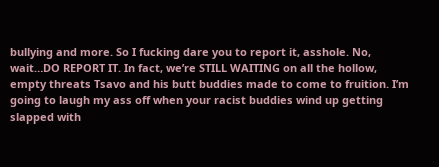bullying and more. So I fucking dare you to report it, asshole. No, wait…DO REPORT IT. In fact, we’re STILL WAITING on all the hollow, empty threats Tsavo and his butt buddies made to come to fruition. I’m going to laugh my ass off when your racist buddies wind up getting slapped with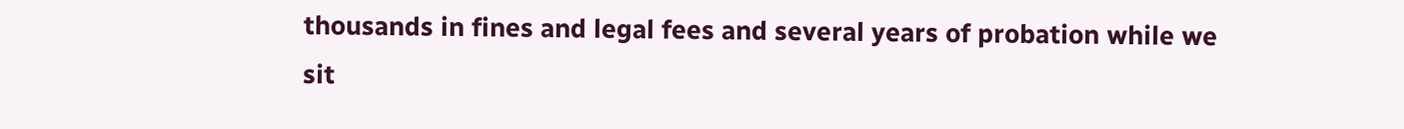thousands in fines and legal fees and several years of probation while we sit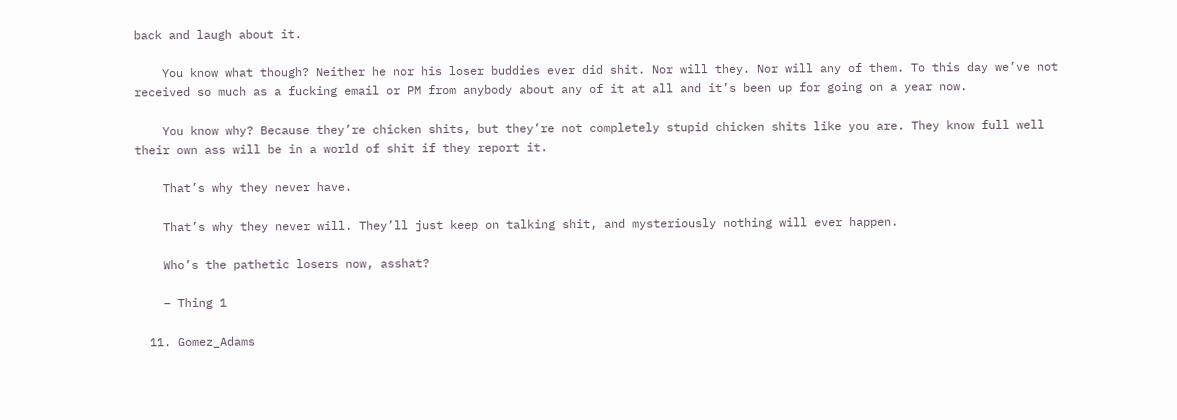back and laugh about it.

    You know what though? Neither he nor his loser buddies ever did shit. Nor will they. Nor will any of them. To this day we’ve not received so much as a fucking email or PM from anybody about any of it at all and it’s been up for going on a year now.

    You know why? Because they’re chicken shits, but they’re not completely stupid chicken shits like you are. They know full well their own ass will be in a world of shit if they report it.

    That’s why they never have.

    That’s why they never will. They’ll just keep on talking shit, and mysteriously nothing will ever happen.

    Who’s the pathetic losers now, asshat?

    – Thing 1

  11. Gomez_Adams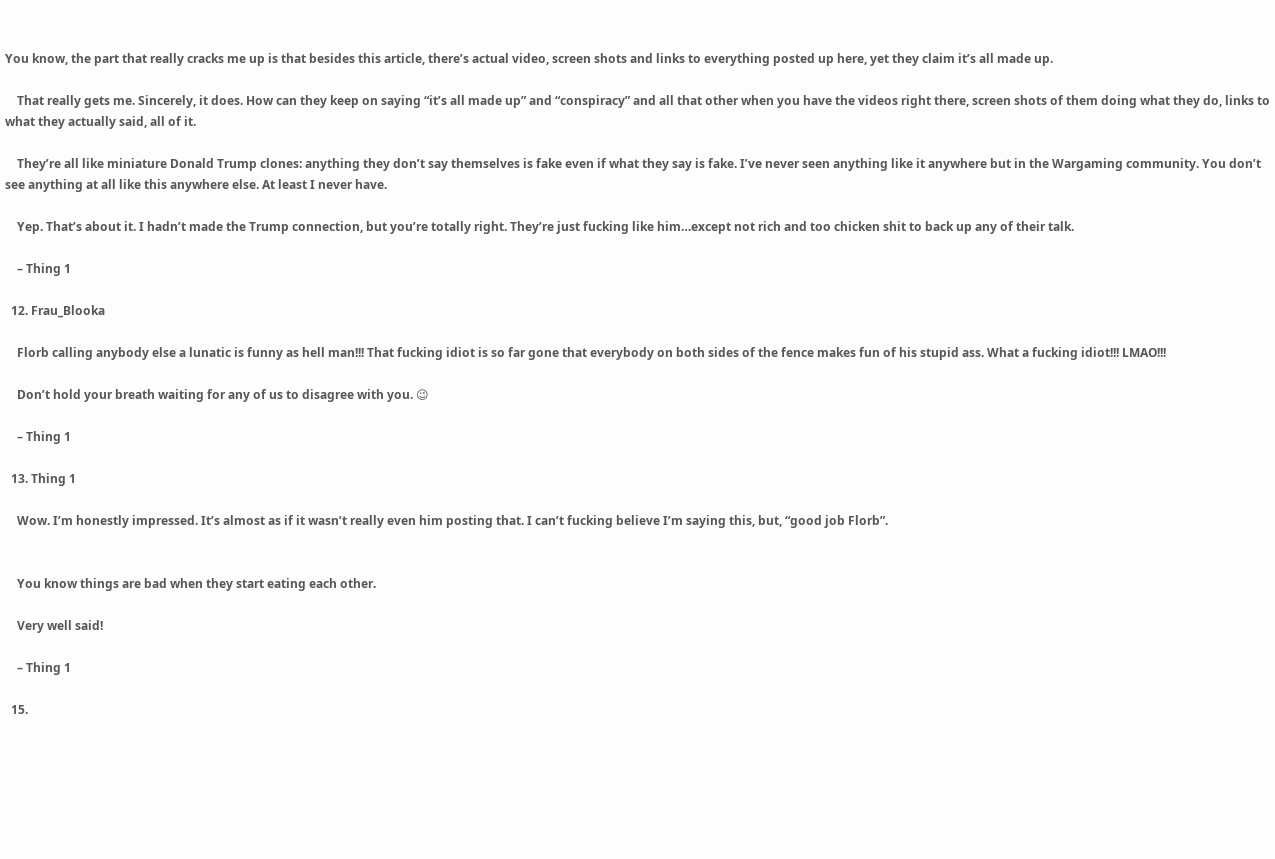You know, the part that really cracks me up is that besides this article, there’s actual video, screen shots and links to everything posted up here, yet they claim it’s all made up.

    That really gets me. Sincerely, it does. How can they keep on saying “it’s all made up” and “conspiracy” and all that other when you have the videos right there, screen shots of them doing what they do, links to what they actually said, all of it.

    They’re all like miniature Donald Trump clones: anything they don’t say themselves is fake even if what they say is fake. I’ve never seen anything like it anywhere but in the Wargaming community. You don’t see anything at all like this anywhere else. At least I never have.

    Yep. That’s about it. I hadn’t made the Trump connection, but you’re totally right. They’re just fucking like him…except not rich and too chicken shit to back up any of their talk.

    – Thing 1

  12. Frau_Blooka

    Florb calling anybody else a lunatic is funny as hell man!!! That fucking idiot is so far gone that everybody on both sides of the fence makes fun of his stupid ass. What a fucking idiot!!! LMAO!!!

    Don’t hold your breath waiting for any of us to disagree with you. 😉

    – Thing 1

  13. Thing 1

    Wow. I’m honestly impressed. It’s almost as if it wasn’t really even him posting that. I can’t fucking believe I’m saying this, but, “good job Florb”.


    You know things are bad when they start eating each other.

    Very well said!

    – Thing 1

  15.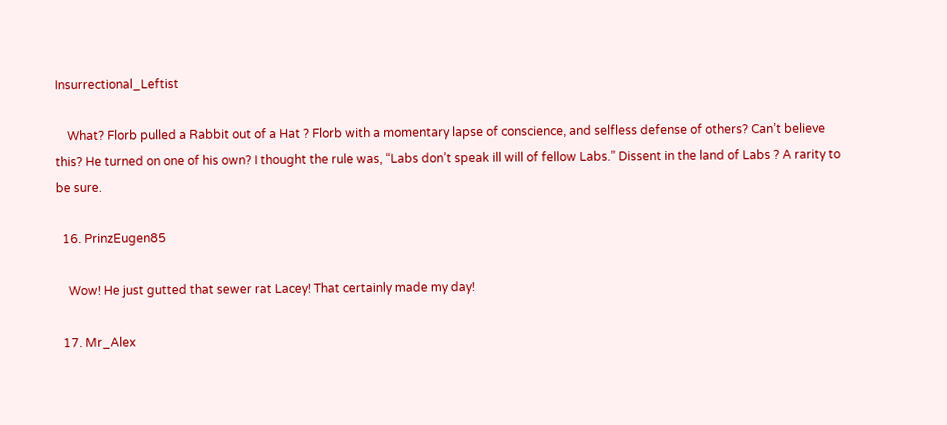Insurrectional_Leftist

    What? Florb pulled a Rabbit out of a Hat ? Florb with a momentary lapse of conscience, and selfless defense of others? Can’t believe this? He turned on one of his own? I thought the rule was, “Labs don’t speak ill will of fellow Labs.” Dissent in the land of Labs ? A rarity to be sure.

  16. PrinzEugen85

    Wow! He just gutted that sewer rat Lacey! That certainly made my day!

  17. Mr_Alex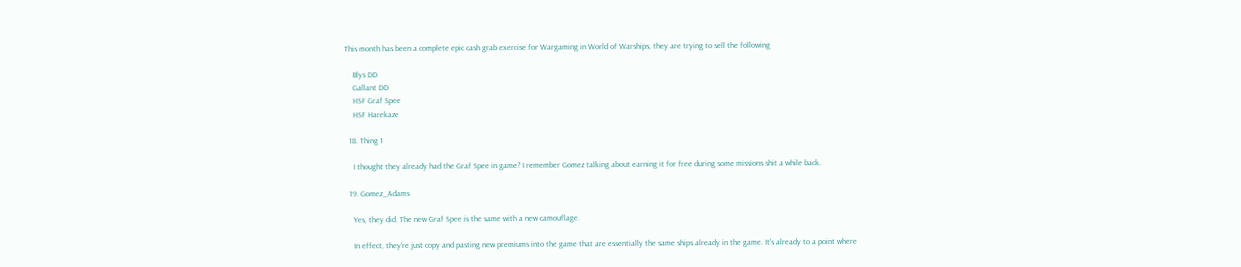This month has been a complete epic cash grab exercise for Wargaming in World of Warships, they are trying to sell the following

    Blys DD
    Gallant DD
    HSF Graf Spee
    HSF Harekaze

  18. Thing 1

    I thought they already had the Graf Spee in game? I remember Gomez talking about earning it for free during some missions shit a while back.

  19. Gomez_Adams

    Yes, they did. The new Graf Spee is the same with a new camouflage.

    In effect, they’re just copy and pasting new premiums into the game that are essentially the same ships already in the game. It’s already to a point where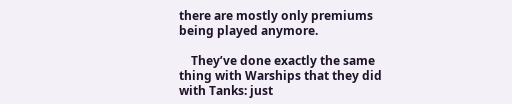there are mostly only premiums being played anymore.

    They’ve done exactly the same thing with Warships that they did with Tanks: just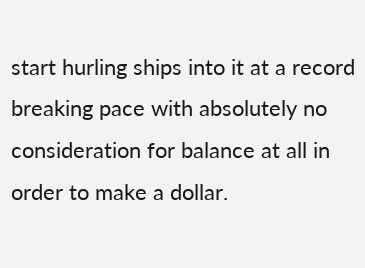start hurling ships into it at a record breaking pace with absolutely no consideration for balance at all in order to make a dollar.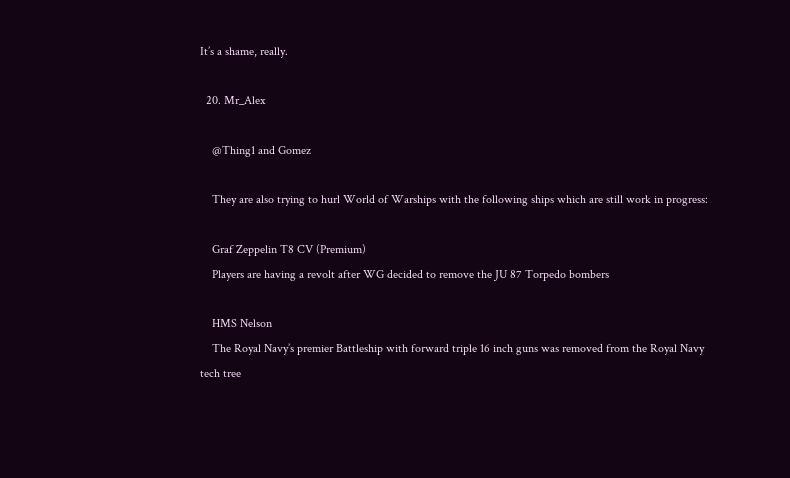It’s a shame, really.

  20. Mr_Alex

    @Thing1 and Gomez

    They are also trying to hurl World of Warships with the following ships which are still work in progress:

    Graf Zeppelin T8 CV (Premium)
    Players are having a revolt after WG decided to remove the JU 87 Torpedo bombers

    HMS Nelson
    The Royal Navy’s premier Battleship with forward triple 16 inch guns was removed from the Royal Navy tech tree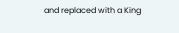and replaced with a King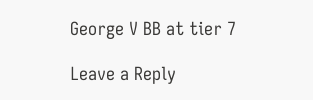George V BB at tier 7

Leave a Reply